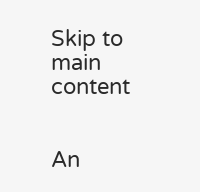Skip to main content


An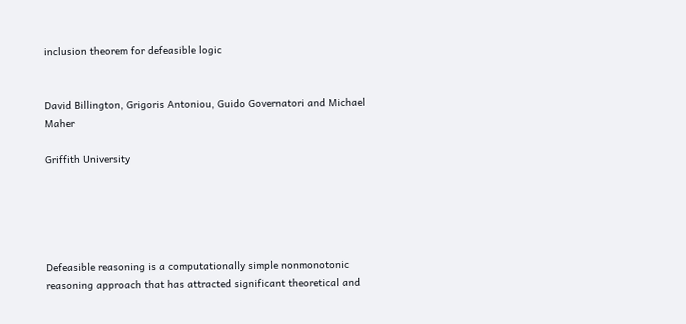inclusion theorem for defeasible logic


David Billington, Grigoris Antoniou, Guido Governatori and Michael Maher

Griffith University





Defeasible reasoning is a computationally simple nonmonotonic reasoning approach that has attracted significant theoretical and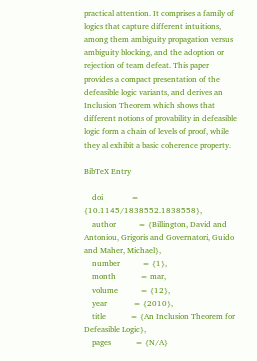practical attention. It comprises a family of logics that capture different intuitions, among them ambiguity propagation versus ambiguity blocking, and the adoption or rejection of team defeat. This paper provides a compact presentation of the defeasible logic variants, and derives an Inclusion Theorem which shows that different notions of provability in defeasible logic form a chain of levels of proof, while they al exhibit a basic coherence property.

BibTeX Entry

    doi              = {10.1145/1838552.1838558},
    author           = {Billington, David and Antoniou, Grigoris and Governatori, Guido and Maher, Michael},
    number           = {1},
    month            = mar,
    volume           = {12},
    year             = {2010},
    title            = {An Inclusion Theorem for Defeasible Logic},
    pages            = {N/A}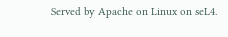Served by Apache on Linux on seL4.